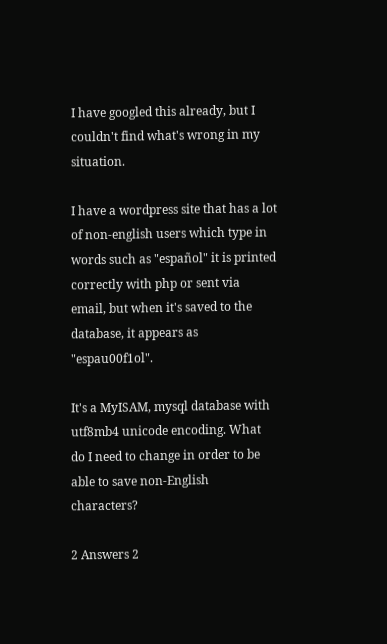I have googled this already, but I couldn't find what's wrong in my situation.

I have a wordpress site that has a lot of non-english users which type in words such as "español" it is printed correctly with php or sent via email, but when it's saved to the database, it appears as "espau00f1ol".

It's a MyISAM, mysql database with utf8mb4 unicode encoding. What do I need to change in order to be able to save non-English characters?

2 Answers 2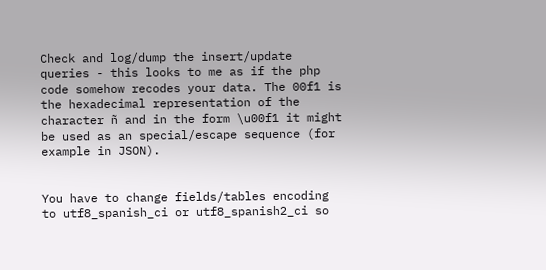Check and log/dump the insert/update queries - this looks to me as if the php code somehow recodes your data. The 00f1 is the hexadecimal representation of the character ñ and in the form \u00f1 it might be used as an special/escape sequence (for example in JSON).


You have to change fields/tables encoding to utf8_spanish_ci or utf8_spanish2_ci so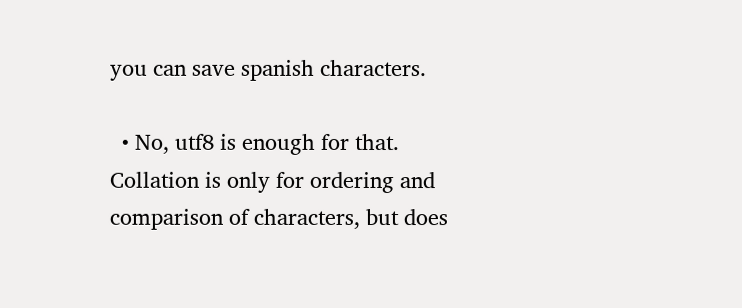you can save spanish characters.

  • No, utf8 is enough for that. Collation is only for ordering and comparison of characters, but does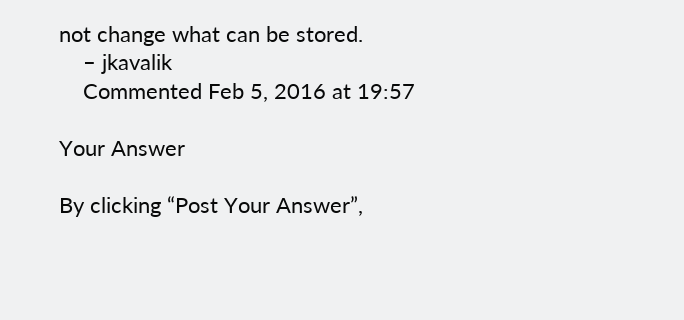not change what can be stored.
    – jkavalik
    Commented Feb 5, 2016 at 19:57

Your Answer

By clicking “Post Your Answer”,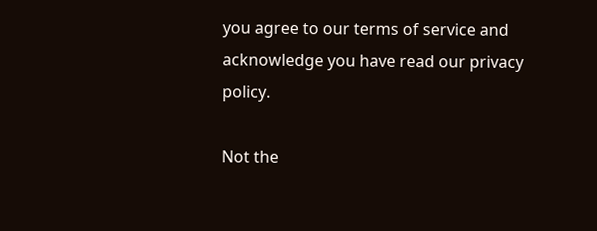you agree to our terms of service and acknowledge you have read our privacy policy.

Not the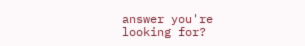answer you're looking for?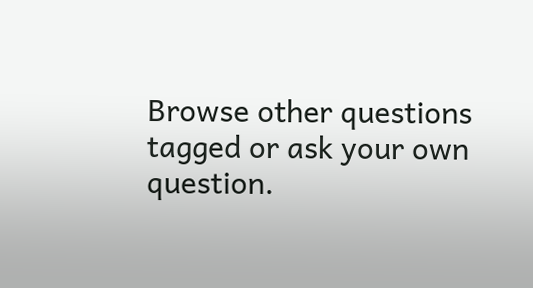Browse other questions tagged or ask your own question.